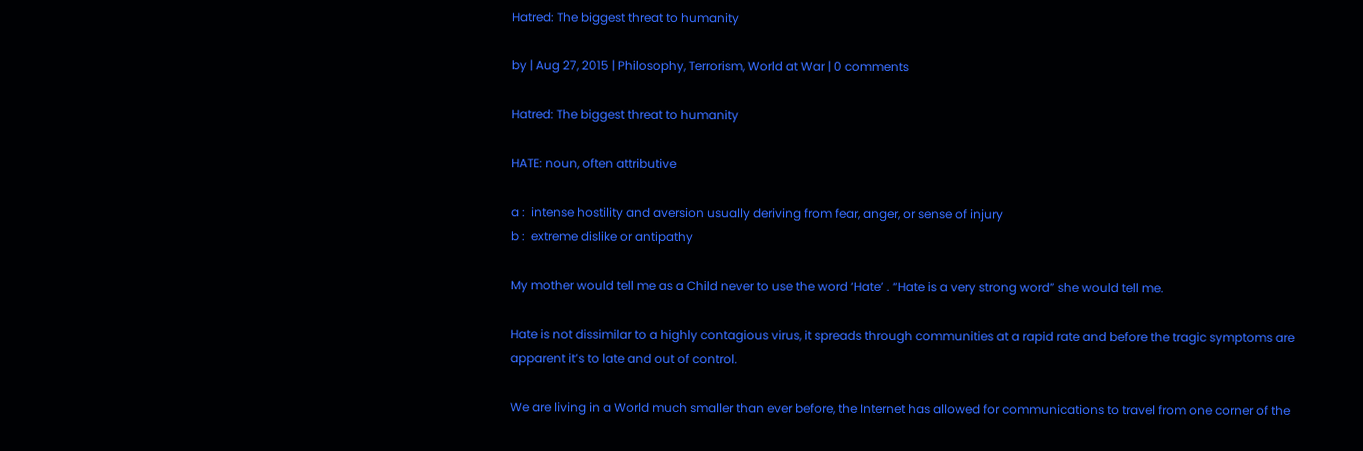Hatred: The biggest threat to humanity

by | Aug 27, 2015 | Philosophy, Terrorism, World at War | 0 comments

Hatred: The biggest threat to humanity

HATE: noun, often attributive

a :  intense hostility and aversion usually deriving from fear, anger, or sense of injury
b :  extreme dislike or antipathy

My mother would tell me as a Child never to use the word ‘Hate’ . “Hate is a very strong word” she would tell me.

Hate is not dissimilar to a highly contagious virus, it spreads through communities at a rapid rate and before the tragic symptoms are apparent it’s to late and out of control.

We are living in a World much smaller than ever before, the Internet has allowed for communications to travel from one corner of the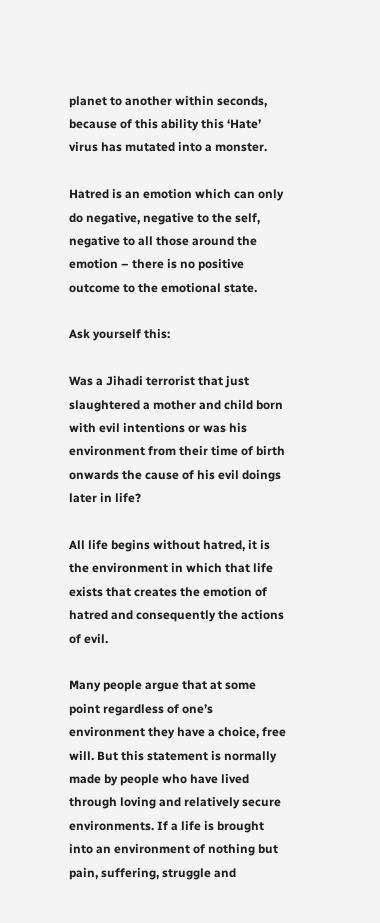planet to another within seconds, because of this ability this ‘Hate’ virus has mutated into a monster.

Hatred is an emotion which can only do negative, negative to the self, negative to all those around the emotion – there is no positive outcome to the emotional state.

Ask yourself this:

Was a Jihadi terrorist that just slaughtered a mother and child born with evil intentions or was his environment from their time of birth onwards the cause of his evil doings later in life?

All life begins without hatred, it is the environment in which that life exists that creates the emotion of hatred and consequently the actions of evil.

Many people argue that at some point regardless of one’s environment they have a choice, free will. But this statement is normally made by people who have lived through loving and relatively secure environments. If a life is brought into an environment of nothing but pain, suffering, struggle and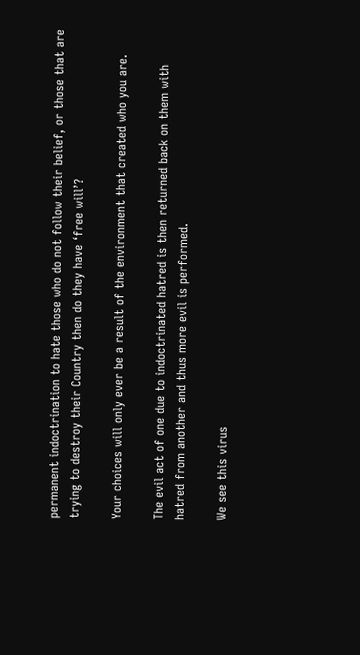permanent indoctrination to hate those who do not follow their belief, or those that are trying to destroy their Country then do they have ‘free will’?

Your choices will only ever be a result of the environment that created who you are.

The evil act of one due to indoctrinated hatred is then returned back on them with hatred from another and thus more evil is performed.

We see this virus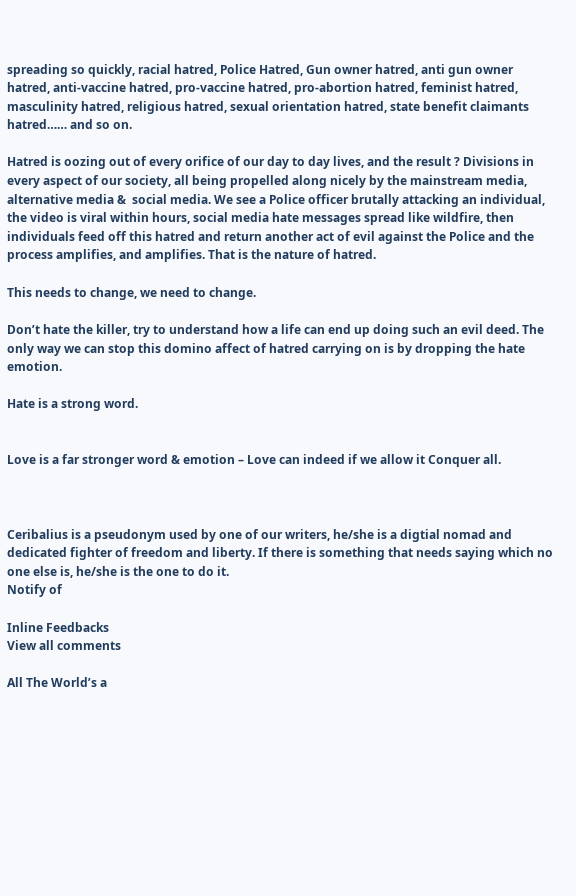spreading so quickly, racial hatred, Police Hatred, Gun owner hatred, anti gun owner hatred, anti-vaccine hatred, pro-vaccine hatred, pro-abortion hatred, feminist hatred, masculinity hatred, religious hatred, sexual orientation hatred, state benefit claimants hatred…… and so on.

Hatred is oozing out of every orifice of our day to day lives, and the result ? Divisions in every aspect of our society, all being propelled along nicely by the mainstream media, alternative media &  social media. We see a Police officer brutally attacking an individual, the video is viral within hours, social media hate messages spread like wildfire, then individuals feed off this hatred and return another act of evil against the Police and the process amplifies, and amplifies. That is the nature of hatred.

This needs to change, we need to change.

Don’t hate the killer, try to understand how a life can end up doing such an evil deed. The only way we can stop this domino affect of hatred carrying on is by dropping the hate emotion.

Hate is a strong word.


Love is a far stronger word & emotion – Love can indeed if we allow it Conquer all.



Ceribalius is a pseudonym used by one of our writers, he/she is a digtial nomad and dedicated fighter of freedom and liberty. If there is something that needs saying which no one else is, he/she is the one to do it.
Notify of

Inline Feedbacks
View all comments

All The World’s a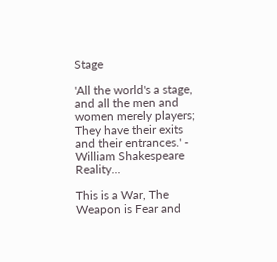Stage

'All the world's a stage, and all the men and women merely players; They have their exits and their entrances.' - William Shakespeare Reality...

This is a War, The Weapon is Fear and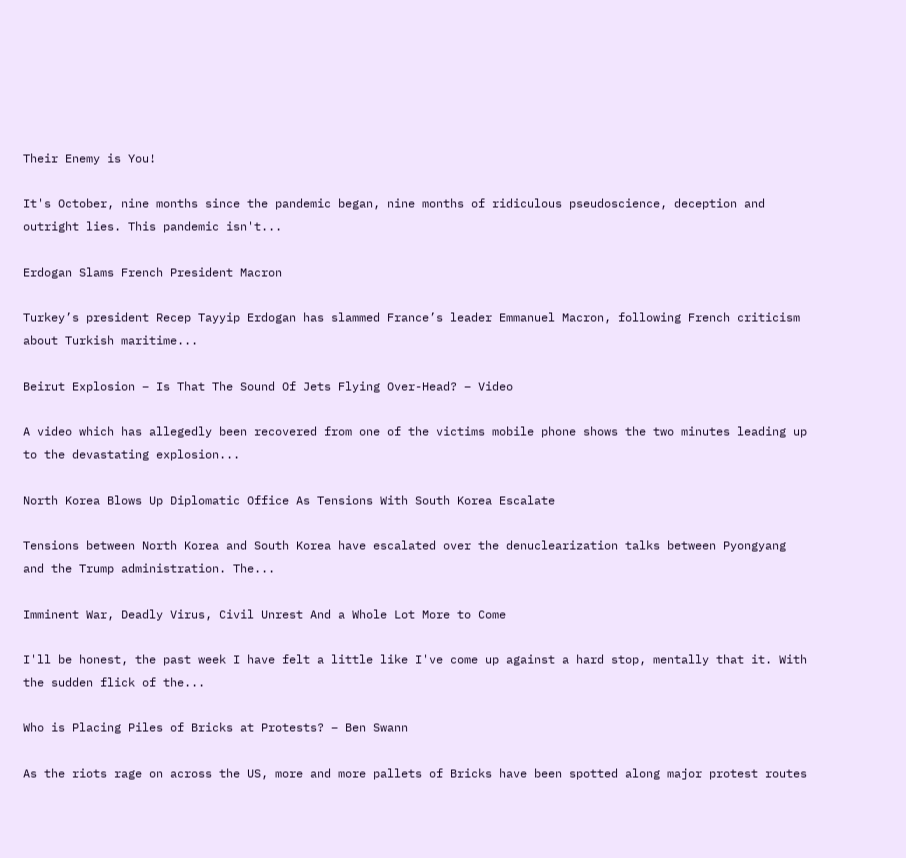Their Enemy is You!

It's October, nine months since the pandemic began, nine months of ridiculous pseudoscience, deception and outright lies. This pandemic isn't...

Erdogan Slams French President Macron

Turkey’s president Recep Tayyip Erdogan has slammed France’s leader Emmanuel Macron, following French criticism about Turkish maritime...

Beirut Explosion – Is That The Sound Of Jets Flying Over-Head? – Video

A video which has allegedly been recovered from one of the victims mobile phone shows the two minutes leading up to the devastating explosion...

North Korea Blows Up Diplomatic Office As Tensions With South Korea Escalate

Tensions between North Korea and South Korea have escalated over the denuclearization talks between Pyongyang and the Trump administration. The...

Imminent War, Deadly Virus, Civil Unrest And a Whole Lot More to Come

I'll be honest, the past week I have felt a little like I've come up against a hard stop, mentally that it. With the sudden flick of the...

Who is Placing Piles of Bricks at Protests? – Ben Swann

As the riots rage on across the US, more and more pallets of Bricks have been spotted along major protest routes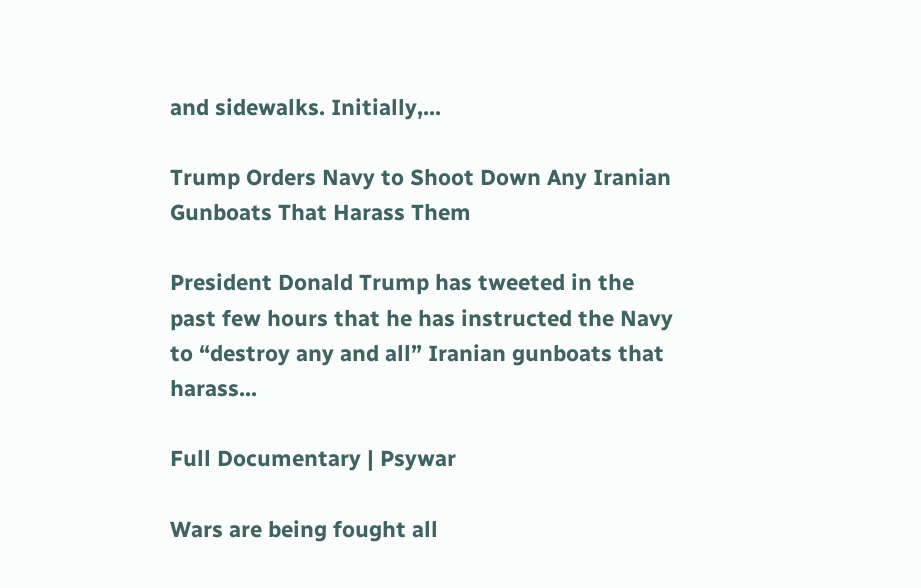and sidewalks. Initially,...

Trump Orders Navy to Shoot Down Any Iranian Gunboats That Harass Them

President Donald Trump has tweeted in the past few hours that he has instructed the Navy to “destroy any and all” Iranian gunboats that harass...

Full Documentary | Psywar

Wars are being fought all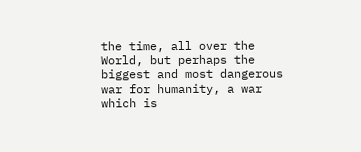the time, all over the World, but perhaps the biggest and most dangerous war for humanity, a war which is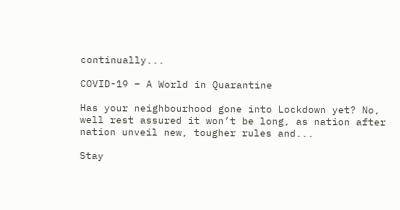continually...

COVID-19 – A World in Quarantine

Has your neighbourhood gone into Lockdown yet? No, well rest assured it won’t be long, as nation after nation unveil new, tougher rules and...

Stay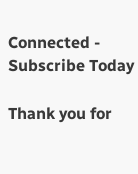Connected - Subscribe Today

Thank you for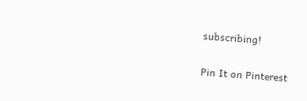subscribing!

Pin It on Pinterest